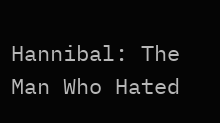Hannibal: The Man Who Hated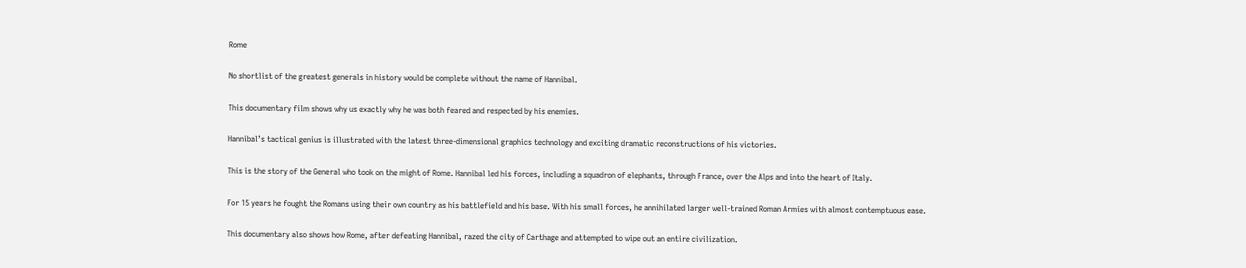Rome

No shortlist of the greatest generals in history would be complete without the name of Hannibal.

This documentary film shows why us exactly why he was both feared and respected by his enemies.

Hannibal’s tactical genius is illustrated with the latest three-dimensional graphics technology and exciting dramatic reconstructions of his victories.

This is the story of the General who took on the might of Rome. Hannibal led his forces, including a squadron of elephants, through France, over the Alps and into the heart of Italy.

For 15 years he fought the Romans using their own country as his battlefield and his base. With his small forces, he annihilated larger well-trained Roman Armies with almost contemptuous ease.

This documentary also shows how Rome, after defeating Hannibal, razed the city of Carthage and attempted to wipe out an entire civilization.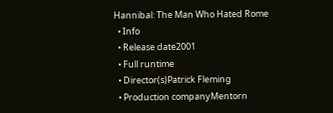Hannibal: The Man Who Hated Rome
  • Info
  • Release date2001
  • Full runtime
  • Director(s)Patrick Fleming
  • Production companyMentorn